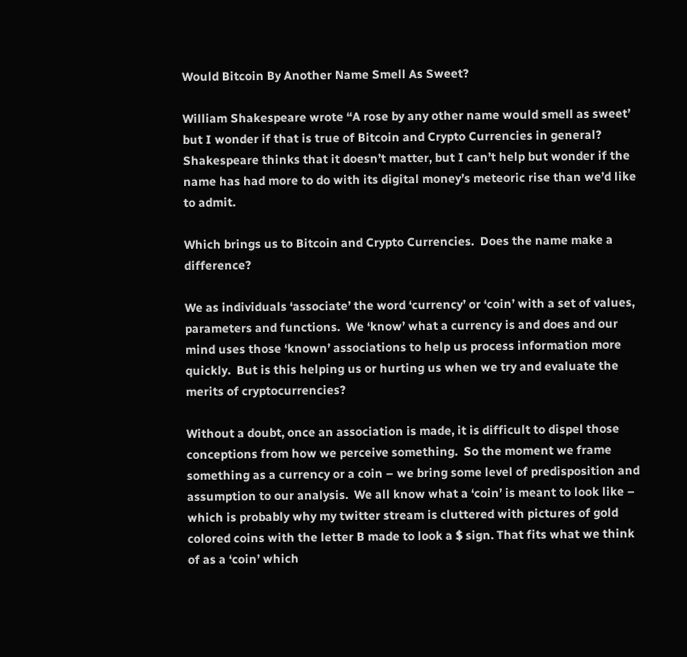Would Bitcoin By Another Name Smell As Sweet?

William Shakespeare wrote “A rose by any other name would smell as sweet’ but I wonder if that is true of Bitcoin and Crypto Currencies in general?  Shakespeare thinks that it doesn’t matter, but I can’t help but wonder if the name has had more to do with its digital money’s meteoric rise than we’d like to admit.

Which brings us to Bitcoin and Crypto Currencies.  Does the name make a difference?

We as individuals ‘associate’ the word ‘currency’ or ‘coin’ with a set of values, parameters and functions.  We ‘know’ what a currency is and does and our mind uses those ‘known’ associations to help us process information more quickly.  But is this helping us or hurting us when we try and evaluate the merits of cryptocurrencies?

Without a doubt, once an association is made, it is difficult to dispel those conceptions from how we perceive something.  So the moment we frame something as a currency or a coin – we bring some level of predisposition and assumption to our analysis.  We all know what a ‘coin’ is meant to look like – which is probably why my twitter stream is cluttered with pictures of gold colored coins with the letter B made to look a $ sign. That fits what we think of as a ‘coin’ which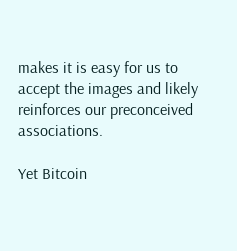makes it is easy for us to accept the images and likely reinforces our preconceived associations.

Yet Bitcoin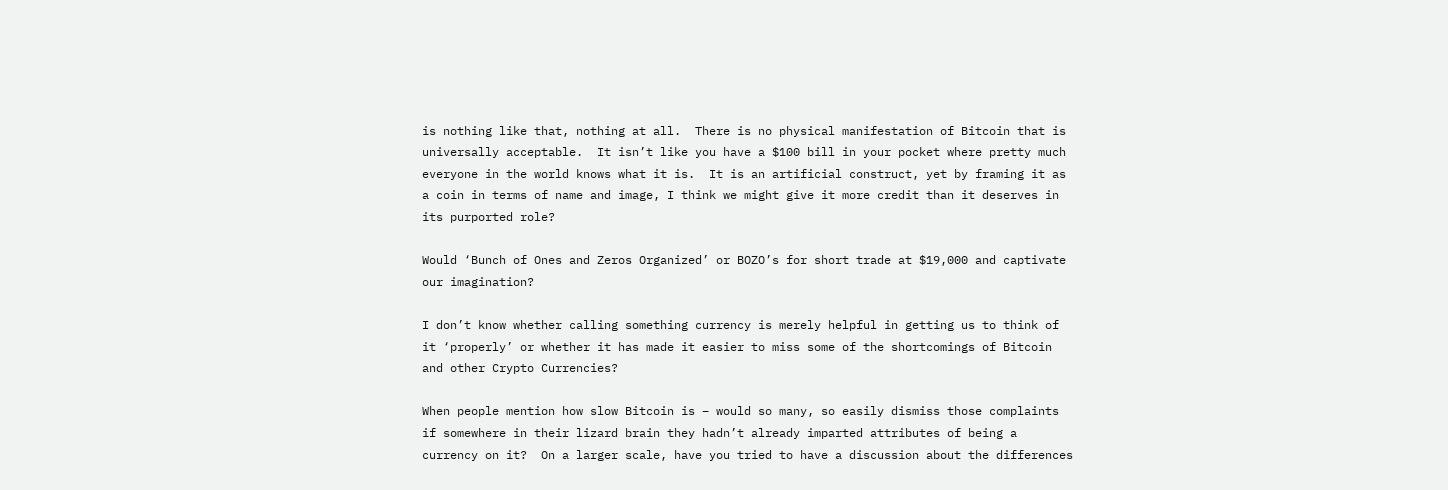is nothing like that, nothing at all.  There is no physical manifestation of Bitcoin that is universally acceptable.  It isn’t like you have a $100 bill in your pocket where pretty much everyone in the world knows what it is.  It is an artificial construct, yet by framing it as a coin in terms of name and image, I think we might give it more credit than it deserves in its purported role?

Would ‘Bunch of Ones and Zeros Organized’ or BOZO’s for short trade at $19,000 and captivate our imagination?

I don’t know whether calling something currency is merely helpful in getting us to think of it ‘properly’ or whether it has made it easier to miss some of the shortcomings of Bitcoin and other Crypto Currencies?

When people mention how slow Bitcoin is – would so many, so easily dismiss those complaints if somewhere in their lizard brain they hadn’t already imparted attributes of being a currency on it?  On a larger scale, have you tried to have a discussion about the differences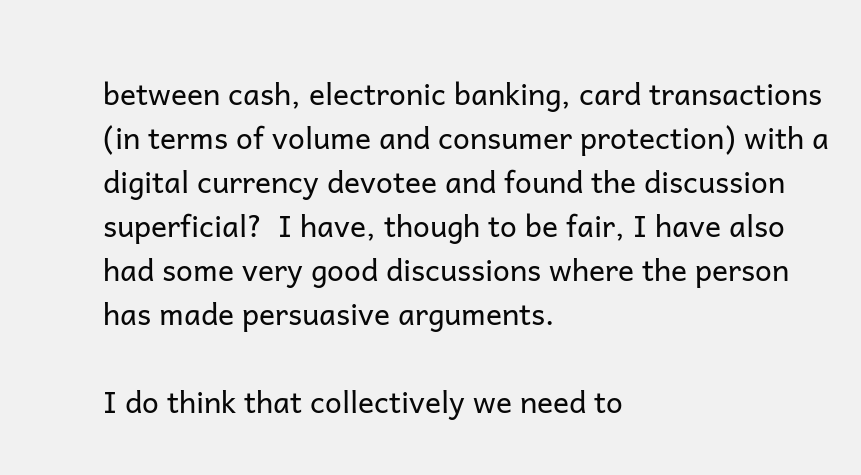between cash, electronic banking, card transactions (in terms of volume and consumer protection) with a digital currency devotee and found the discussion superficial?  I have, though to be fair, I have also had some very good discussions where the person has made persuasive arguments.

I do think that collectively we need to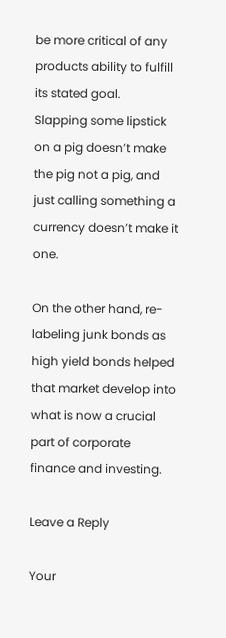be more critical of any products ability to fulfill its stated goal.   Slapping some lipstick on a pig doesn’t make the pig not a pig, and just calling something a currency doesn’t make it one.

On the other hand, re-labeling junk bonds as high yield bonds helped that market develop into what is now a crucial part of corporate finance and investing.

Leave a Reply

Your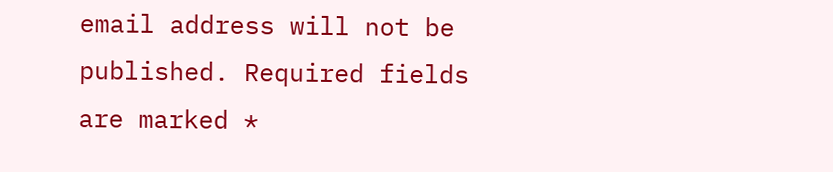email address will not be published. Required fields are marked *